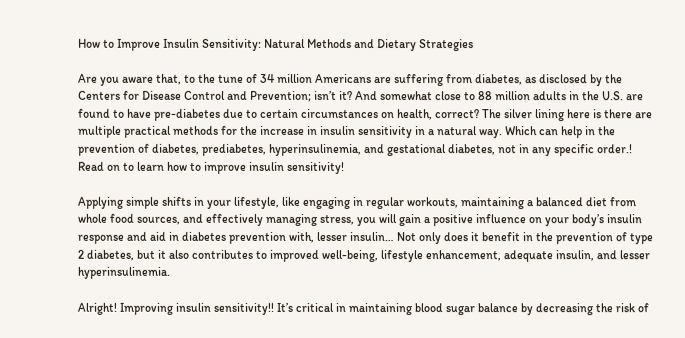How to Improve Insulin Sensitivity: Natural Methods and Dietary Strategies

Are you aware that, to the tune of 34 million Americans are suffering from diabetes, as disclosed by the Centers for Disease Control and Prevention; isn’t it? And somewhat close to 88 million adults in the U.S. are found to have pre-diabetes due to certain circumstances on health, correct? The silver lining here is there are multiple practical methods for the increase in insulin sensitivity in a natural way. Which can help in the prevention of diabetes, prediabetes, hyperinsulinemia, and gestational diabetes, not in any specific order.! Read on to learn how to improve insulin sensitivity!

Applying simple shifts in your lifestyle, like engaging in regular workouts, maintaining a balanced diet from whole food sources, and effectively managing stress, you will gain a positive influence on your body’s insulin response and aid in diabetes prevention with, lesser insulin… Not only does it benefit in the prevention of type 2 diabetes, but it also contributes to improved well-being, lifestyle enhancement, adequate insulin, and lesser hyperinsulinemia.

Alright! Improving insulin sensitivity!! It’s critical in maintaining blood sugar balance by decreasing the risk of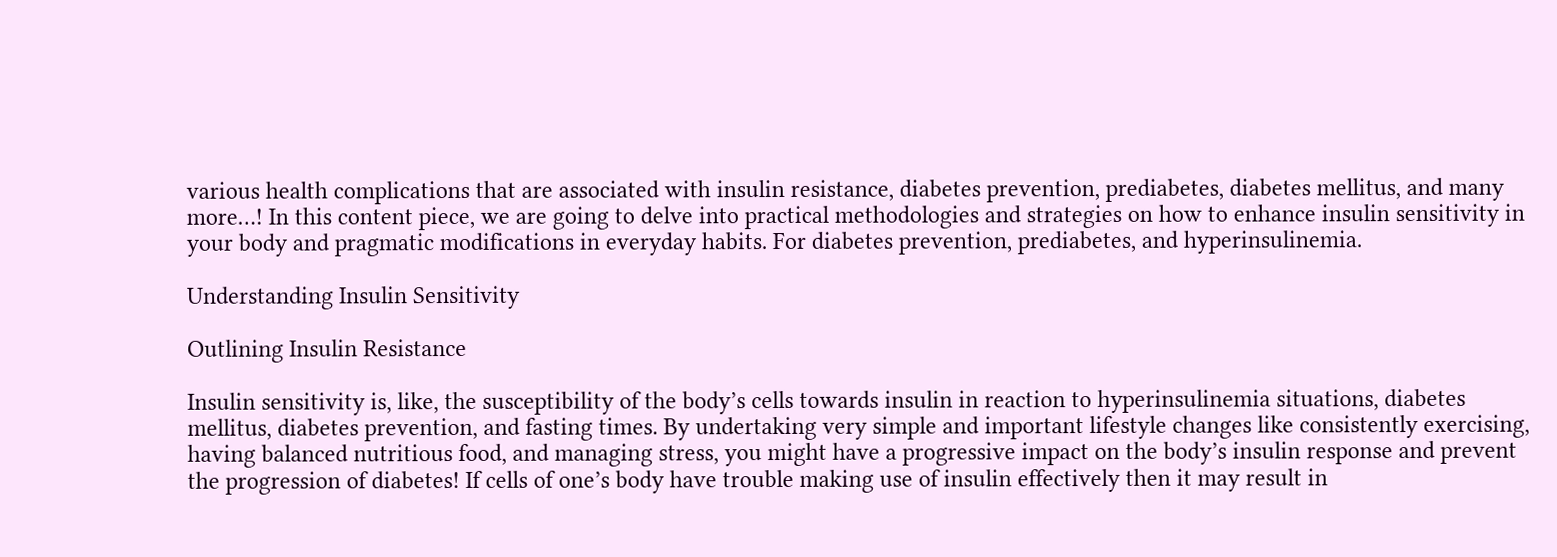various health complications that are associated with insulin resistance, diabetes prevention, prediabetes, diabetes mellitus, and many more…! In this content piece, we are going to delve into practical methodologies and strategies on how to enhance insulin sensitivity in your body and pragmatic modifications in everyday habits. For diabetes prevention, prediabetes, and hyperinsulinemia.

Understanding Insulin Sensitivity

Outlining Insulin Resistance

Insulin sensitivity is, like, the susceptibility of the body’s cells towards insulin in reaction to hyperinsulinemia situations, diabetes mellitus, diabetes prevention, and fasting times. By undertaking very simple and important lifestyle changes like consistently exercising, having balanced nutritious food, and managing stress, you might have a progressive impact on the body’s insulin response and prevent the progression of diabetes! If cells of one’s body have trouble making use of insulin effectively then it may result in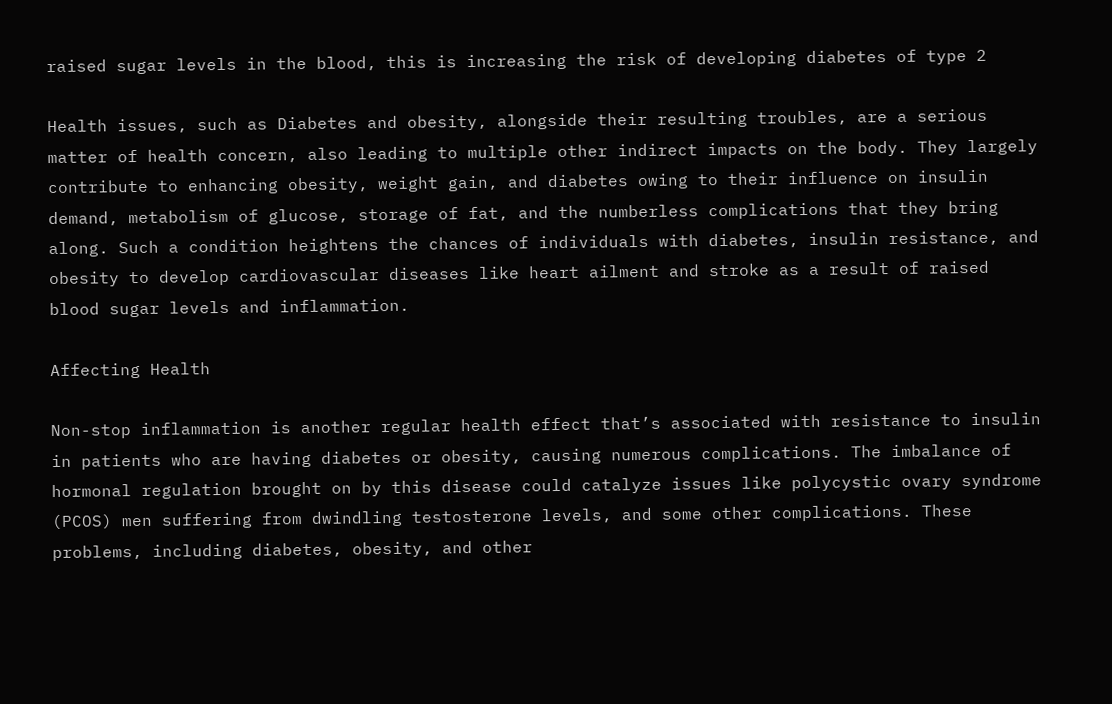raised sugar levels in the blood, this is increasing the risk of developing diabetes of type 2

Health issues, such as Diabetes and obesity, alongside their resulting troubles, are a serious matter of health concern, also leading to multiple other indirect impacts on the body. They largely contribute to enhancing obesity, weight gain, and diabetes owing to their influence on insulin demand, metabolism of glucose, storage of fat, and the numberless complications that they bring along. Such a condition heightens the chances of individuals with diabetes, insulin resistance, and obesity to develop cardiovascular diseases like heart ailment and stroke as a result of raised blood sugar levels and inflammation.

Affecting Health

Non-stop inflammation is another regular health effect that’s associated with resistance to insulin in patients who are having diabetes or obesity, causing numerous complications. The imbalance of hormonal regulation brought on by this disease could catalyze issues like polycystic ovary syndrome (PCOS) men suffering from dwindling testosterone levels, and some other complications. These problems, including diabetes, obesity, and other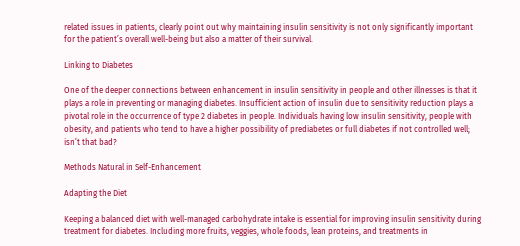related issues in patients, clearly point out why maintaining insulin sensitivity is not only significantly important for the patient’s overall well-being but also a matter of their survival.

Linking to Diabetes

One of the deeper connections between enhancement in insulin sensitivity in people and other illnesses is that it plays a role in preventing or managing diabetes. Insufficient action of insulin due to sensitivity reduction plays a pivotal role in the occurrence of type 2 diabetes in people. Individuals having low insulin sensitivity, people with obesity, and patients who tend to have a higher possibility of prediabetes or full diabetes if not controlled well; isn’t that bad?

Methods Natural in Self-Enhancement

Adapting the Diet

Keeping a balanced diet with well-managed carbohydrate intake is essential for improving insulin sensitivity during treatment for diabetes. Including more fruits, veggies, whole foods, lean proteins, and treatments in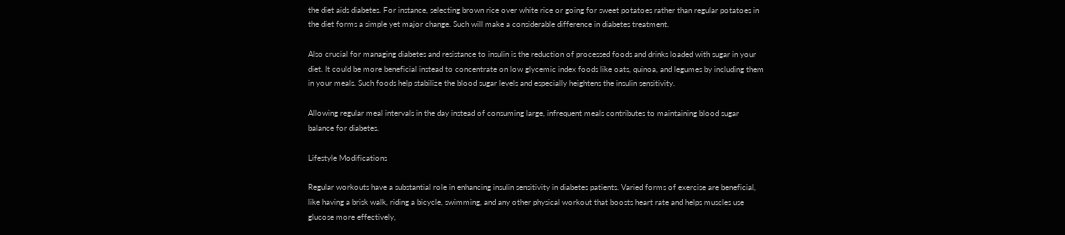the diet aids diabetes. For instance, selecting brown rice over white rice or going for sweet potatoes rather than regular potatoes in the diet forms a simple yet major change. Such will make a considerable difference in diabetes treatment.

Also crucial for managing diabetes and resistance to insulin is the reduction of processed foods and drinks loaded with sugar in your diet. It could be more beneficial instead to concentrate on low glycemic index foods like oats, quinoa, and legumes by including them in your meals. Such foods help stabilize the blood sugar levels and especially heightens the insulin sensitivity.

Allowing regular meal intervals in the day instead of consuming large, infrequent meals contributes to maintaining blood sugar balance for diabetes.

Lifestyle Modifications

Regular workouts have a substantial role in enhancing insulin sensitivity in diabetes patients. Varied forms of exercise are beneficial, like having a brisk walk, riding a bicycle, swimming, and any other physical workout that boosts heart rate and helps muscles use glucose more effectively,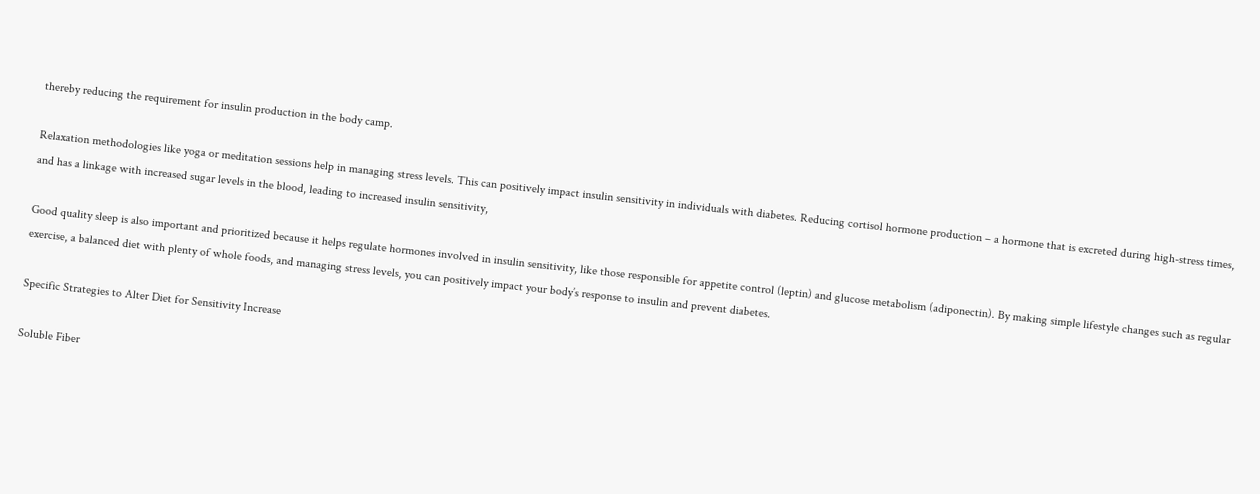thereby reducing the requirement for insulin production in the body camp.

Relaxation methodologies like yoga or meditation sessions help in managing stress levels. This can positively impact insulin sensitivity in individuals with diabetes. Reducing cortisol hormone production – a hormone that is excreted during high-stress times, and has a linkage with increased sugar levels in the blood, leading to increased insulin sensitivity,

Good quality sleep is also important and prioritized because it helps regulate hormones involved in insulin sensitivity, like those responsible for appetite control (leptin) and glucose metabolism (adiponectin). By making simple lifestyle changes such as regular exercise, a balanced diet with plenty of whole foods, and managing stress levels, you can positively impact your body’s response to insulin and prevent diabetes.

Specific Strategies to Alter Diet for Sensitivity Increase

Soluble Fiber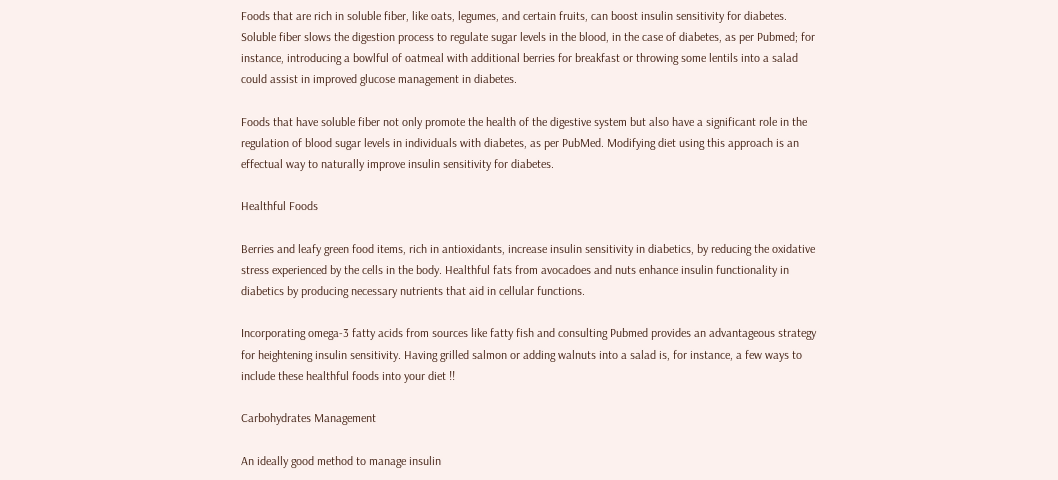Foods that are rich in soluble fiber, like oats, legumes, and certain fruits, can boost insulin sensitivity for diabetes. Soluble fiber slows the digestion process to regulate sugar levels in the blood, in the case of diabetes, as per Pubmed; for instance, introducing a bowlful of oatmeal with additional berries for breakfast or throwing some lentils into a salad could assist in improved glucose management in diabetes.

Foods that have soluble fiber not only promote the health of the digestive system but also have a significant role in the regulation of blood sugar levels in individuals with diabetes, as per PubMed. Modifying diet using this approach is an effectual way to naturally improve insulin sensitivity for diabetes.

Healthful Foods

Berries and leafy green food items, rich in antioxidants, increase insulin sensitivity in diabetics, by reducing the oxidative stress experienced by the cells in the body. Healthful fats from avocadoes and nuts enhance insulin functionality in diabetics by producing necessary nutrients that aid in cellular functions.

Incorporating omega-3 fatty acids from sources like fatty fish and consulting Pubmed provides an advantageous strategy for heightening insulin sensitivity. Having grilled salmon or adding walnuts into a salad is, for instance, a few ways to include these healthful foods into your diet !!

Carbohydrates Management

An ideally good method to manage insulin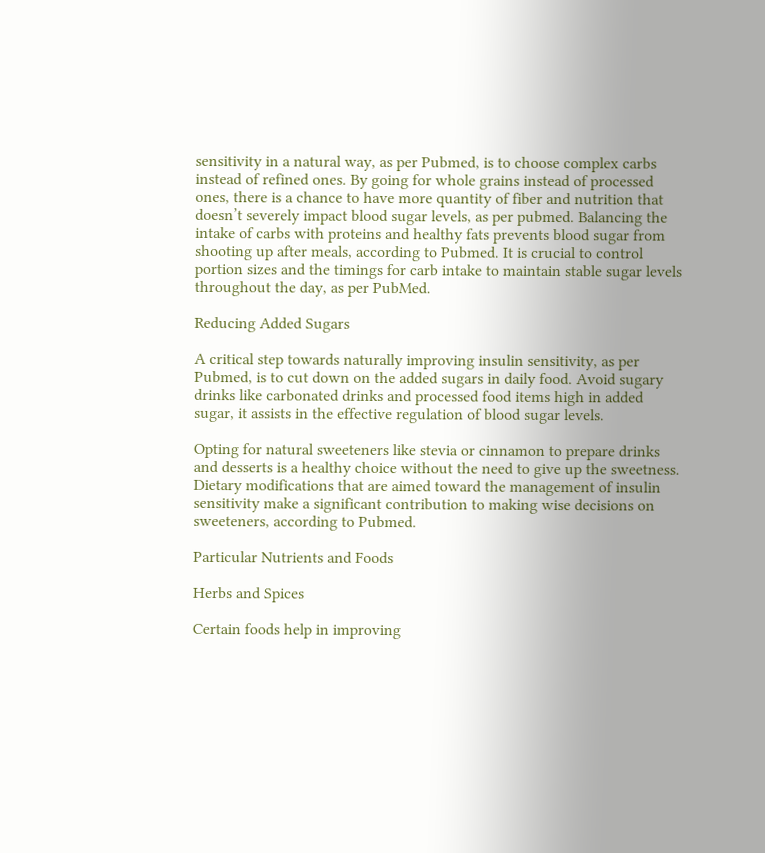sensitivity in a natural way, as per Pubmed, is to choose complex carbs instead of refined ones. By going for whole grains instead of processed ones, there is a chance to have more quantity of fiber and nutrition that doesn’t severely impact blood sugar levels, as per pubmed. Balancing the intake of carbs with proteins and healthy fats prevents blood sugar from shooting up after meals, according to Pubmed. It is crucial to control portion sizes and the timings for carb intake to maintain stable sugar levels throughout the day, as per PubMed.

Reducing Added Sugars

A critical step towards naturally improving insulin sensitivity, as per Pubmed, is to cut down on the added sugars in daily food. Avoid sugary drinks like carbonated drinks and processed food items high in added sugar, it assists in the effective regulation of blood sugar levels.

Opting for natural sweeteners like stevia or cinnamon to prepare drinks and desserts is a healthy choice without the need to give up the sweetness. Dietary modifications that are aimed toward the management of insulin sensitivity make a significant contribution to making wise decisions on sweeteners, according to Pubmed.

Particular Nutrients and Foods

Herbs and Spices

Certain foods help in improving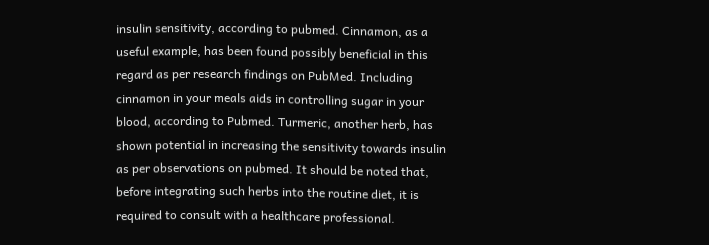insulin sensitivity, according to pubmed. Cinnamon, as a useful example, has been found possibly beneficial in this regard as per research findings on PubMed. Including cinnamon in your meals aids in controlling sugar in your blood, according to Pubmed. Turmeric, another herb, has shown potential in increasing the sensitivity towards insulin as per observations on pubmed. It should be noted that, before integrating such herbs into the routine diet, it is required to consult with a healthcare professional.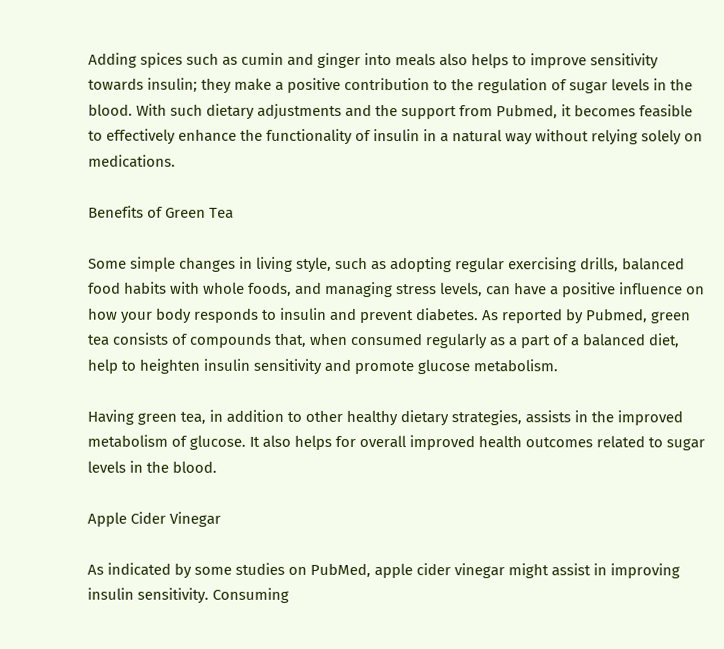Adding spices such as cumin and ginger into meals also helps to improve sensitivity towards insulin; they make a positive contribution to the regulation of sugar levels in the blood. With such dietary adjustments and the support from Pubmed, it becomes feasible to effectively enhance the functionality of insulin in a natural way without relying solely on medications.

Benefits of Green Tea

Some simple changes in living style, such as adopting regular exercising drills, balanced food habits with whole foods, and managing stress levels, can have a positive influence on how your body responds to insulin and prevent diabetes. As reported by Pubmed, green tea consists of compounds that, when consumed regularly as a part of a balanced diet, help to heighten insulin sensitivity and promote glucose metabolism.

Having green tea, in addition to other healthy dietary strategies, assists in the improved metabolism of glucose. It also helps for overall improved health outcomes related to sugar levels in the blood.

Apple Cider Vinegar

As indicated by some studies on PubMed, apple cider vinegar might assist in improving insulin sensitivity. Consuming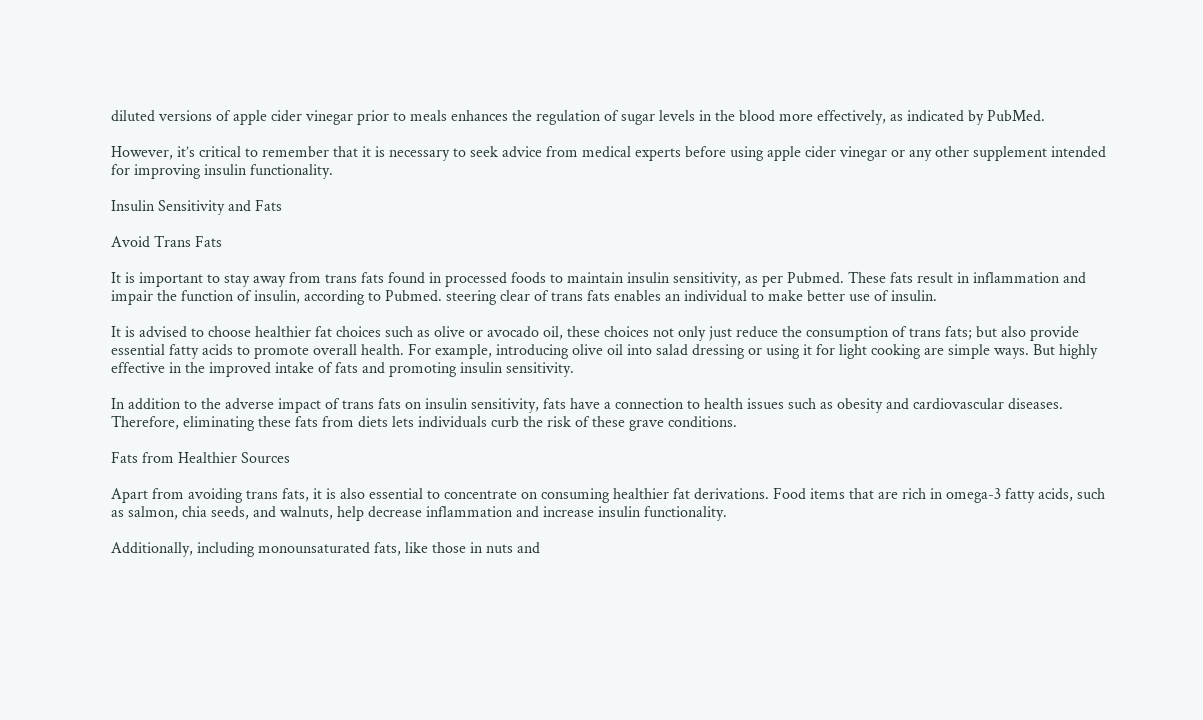diluted versions of apple cider vinegar prior to meals enhances the regulation of sugar levels in the blood more effectively, as indicated by PubMed.

However, it’s critical to remember that it is necessary to seek advice from medical experts before using apple cider vinegar or any other supplement intended for improving insulin functionality.

Insulin Sensitivity and Fats

Avoid Trans Fats

It is important to stay away from trans fats found in processed foods to maintain insulin sensitivity, as per Pubmed. These fats result in inflammation and impair the function of insulin, according to Pubmed. steering clear of trans fats enables an individual to make better use of insulin.

It is advised to choose healthier fat choices such as olive or avocado oil, these choices not only just reduce the consumption of trans fats; but also provide essential fatty acids to promote overall health. For example, introducing olive oil into salad dressing or using it for light cooking are simple ways. But highly effective in the improved intake of fats and promoting insulin sensitivity.

In addition to the adverse impact of trans fats on insulin sensitivity, fats have a connection to health issues such as obesity and cardiovascular diseases. Therefore, eliminating these fats from diets lets individuals curb the risk of these grave conditions.

Fats from Healthier Sources

Apart from avoiding trans fats, it is also essential to concentrate on consuming healthier fat derivations. Food items that are rich in omega-3 fatty acids, such as salmon, chia seeds, and walnuts, help decrease inflammation and increase insulin functionality.

Additionally, including monounsaturated fats, like those in nuts and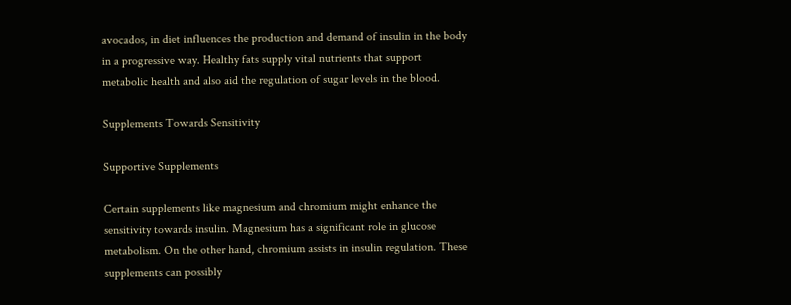avocados, in diet influences the production and demand of insulin in the body in a progressive way. Healthy fats supply vital nutrients that support metabolic health and also aid the regulation of sugar levels in the blood.

Supplements Towards Sensitivity

Supportive Supplements

Certain supplements like magnesium and chromium might enhance the sensitivity towards insulin. Magnesium has a significant role in glucose metabolism. On the other hand, chromium assists in insulin regulation. These supplements can possibly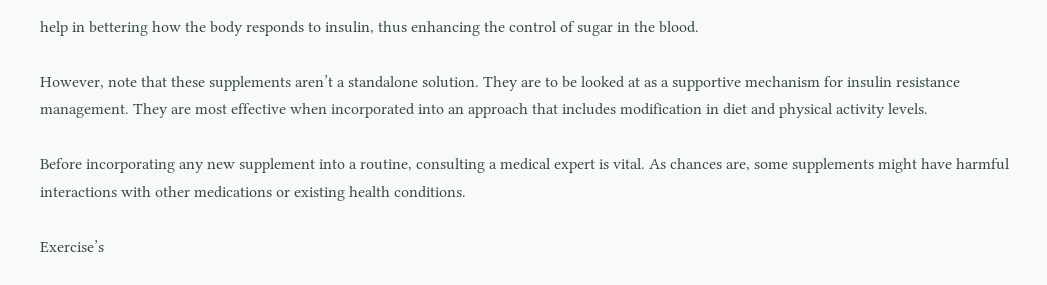help in bettering how the body responds to insulin, thus enhancing the control of sugar in the blood.

However, note that these supplements aren’t a standalone solution. They are to be looked at as a supportive mechanism for insulin resistance management. They are most effective when incorporated into an approach that includes modification in diet and physical activity levels.

Before incorporating any new supplement into a routine, consulting a medical expert is vital. As chances are, some supplements might have harmful interactions with other medications or existing health conditions.

Exercise’s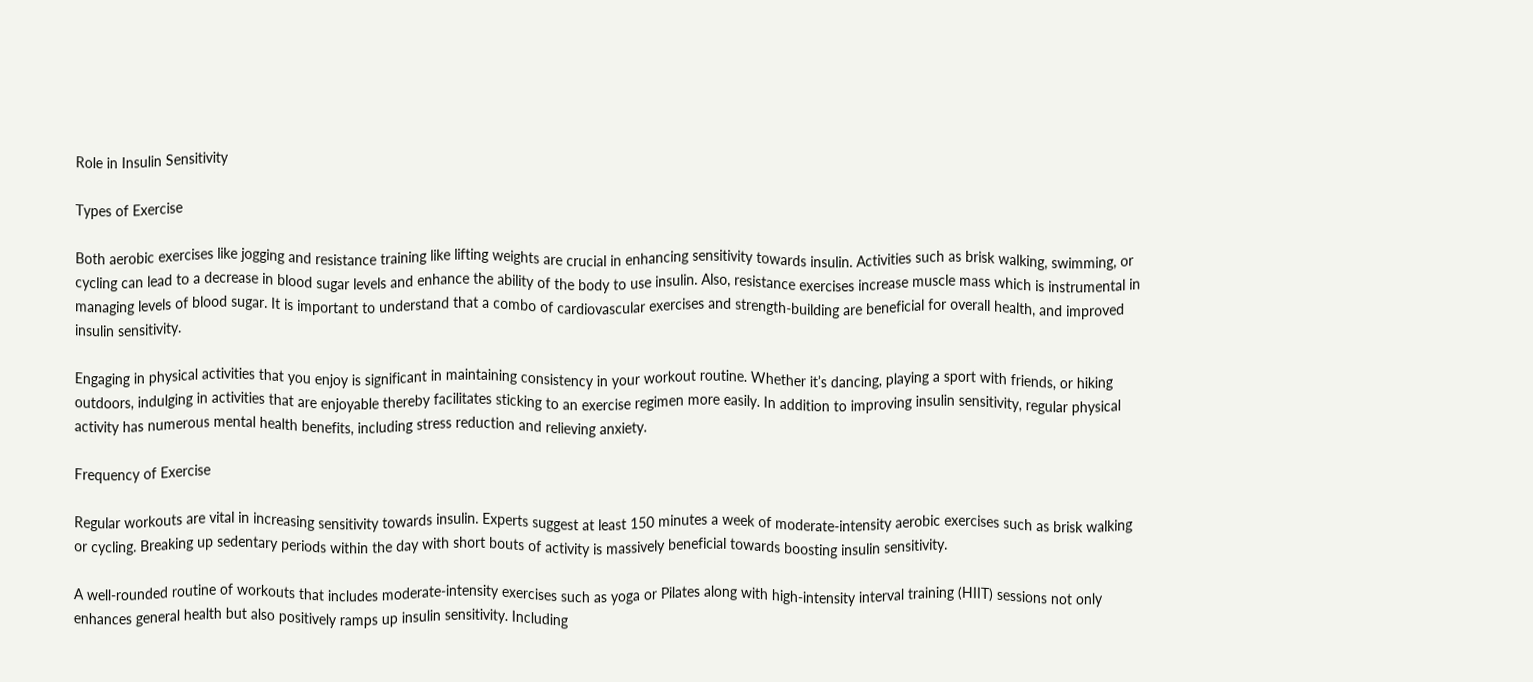Role in Insulin Sensitivity

Types of Exercise

Both aerobic exercises like jogging and resistance training like lifting weights are crucial in enhancing sensitivity towards insulin. Activities such as brisk walking, swimming, or cycling can lead to a decrease in blood sugar levels and enhance the ability of the body to use insulin. Also, resistance exercises increase muscle mass which is instrumental in managing levels of blood sugar. It is important to understand that a combo of cardiovascular exercises and strength-building are beneficial for overall health, and improved insulin sensitivity.

Engaging in physical activities that you enjoy is significant in maintaining consistency in your workout routine. Whether it’s dancing, playing a sport with friends, or hiking outdoors, indulging in activities that are enjoyable thereby facilitates sticking to an exercise regimen more easily. In addition to improving insulin sensitivity, regular physical activity has numerous mental health benefits, including stress reduction and relieving anxiety.

Frequency of Exercise

Regular workouts are vital in increasing sensitivity towards insulin. Experts suggest at least 150 minutes a week of moderate-intensity aerobic exercises such as brisk walking or cycling. Breaking up sedentary periods within the day with short bouts of activity is massively beneficial towards boosting insulin sensitivity.

A well-rounded routine of workouts that includes moderate-intensity exercises such as yoga or Pilates along with high-intensity interval training (HIIT) sessions not only enhances general health but also positively ramps up insulin sensitivity. Including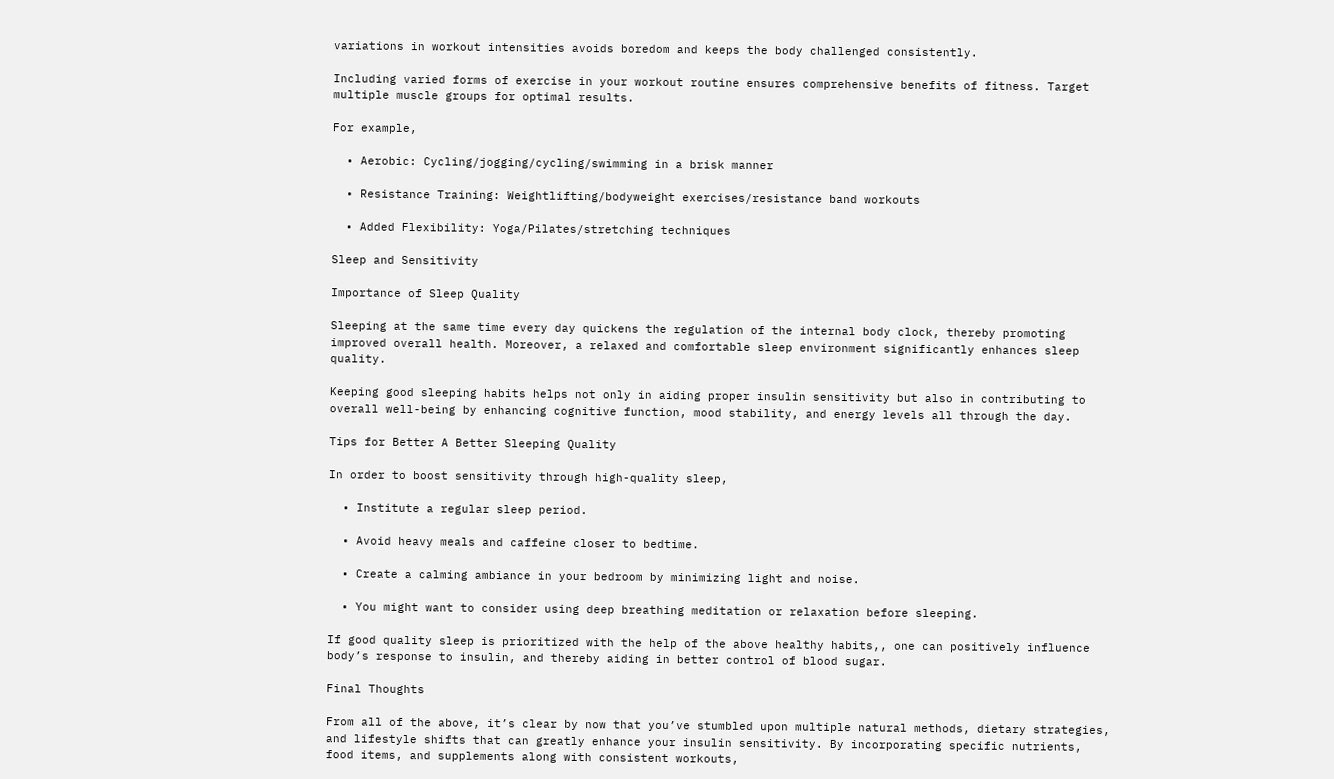variations in workout intensities avoids boredom and keeps the body challenged consistently.

Including varied forms of exercise in your workout routine ensures comprehensive benefits of fitness. Target multiple muscle groups for optimal results.

For example,

  • Aerobic: Cycling/jogging/cycling/swimming in a brisk manner

  • Resistance Training: Weightlifting/bodyweight exercises/resistance band workouts

  • Added Flexibility: Yoga/Pilates/stretching techniques

Sleep and Sensitivity

Importance of Sleep Quality

Sleeping at the same time every day quickens the regulation of the internal body clock, thereby promoting improved overall health. Moreover, a relaxed and comfortable sleep environment significantly enhances sleep quality.

Keeping good sleeping habits helps not only in aiding proper insulin sensitivity but also in contributing to overall well-being by enhancing cognitive function, mood stability, and energy levels all through the day.

Tips for Better A Better Sleeping Quality

In order to boost sensitivity through high-quality sleep,

  • Institute a regular sleep period.

  • Avoid heavy meals and caffeine closer to bedtime.

  • Create a calming ambiance in your bedroom by minimizing light and noise.

  • You might want to consider using deep breathing meditation or relaxation before sleeping.

If good quality sleep is prioritized with the help of the above healthy habits,, one can positively influence body’s response to insulin, and thereby aiding in better control of blood sugar.

Final Thoughts

From all of the above, it’s clear by now that you’ve stumbled upon multiple natural methods, dietary strategies, and lifestyle shifts that can greatly enhance your insulin sensitivity. By incorporating specific nutrients, food items, and supplements along with consistent workouts,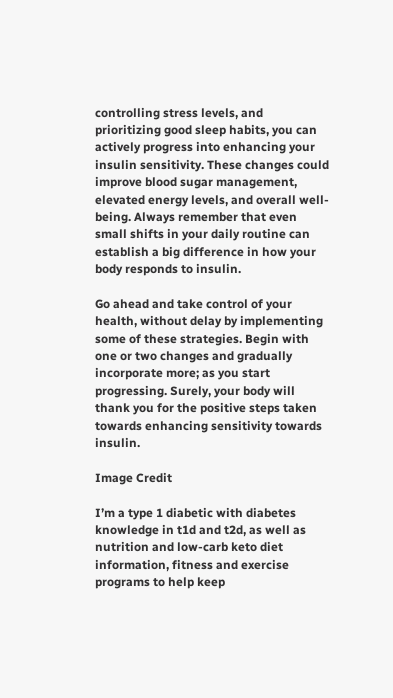controlling stress levels, and prioritizing good sleep habits, you can actively progress into enhancing your insulin sensitivity. These changes could improve blood sugar management, elevated energy levels, and overall well-being. Always remember that even small shifts in your daily routine can establish a big difference in how your body responds to insulin.

Go ahead and take control of your health, without delay by implementing some of these strategies. Begin with one or two changes and gradually incorporate more; as you start progressing. Surely, your body will thank you for the positive steps taken towards enhancing sensitivity towards insulin.

Image Credit

I’m a type 1 diabetic with diabetes knowledge in t1d and t2d, as well as nutrition and low-carb keto diet information, fitness and exercise programs to help keep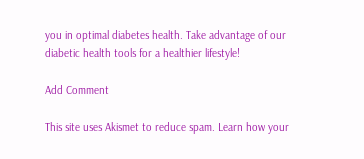you in optimal diabetes health. Take advantage of our diabetic health tools for a healthier lifestyle!

Add Comment

This site uses Akismet to reduce spam. Learn how your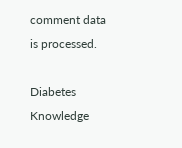comment data is processed.

Diabetes Knowledge